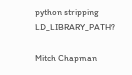python stripping LD_LIBRARY_PATH?

Mitch Chapman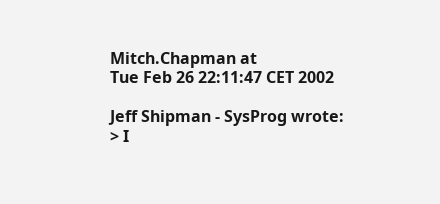Mitch.Chapman at
Tue Feb 26 22:11:47 CET 2002

Jeff Shipman - SysProg wrote:
> I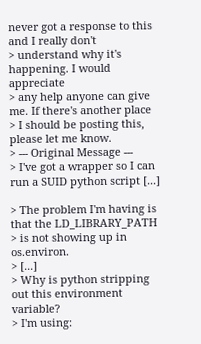never got a response to this and I really don't
> understand why it's happening. I would appreciate
> any help anyone can give me. If there's another place
> I should be posting this, please let me know.
> --- Original Message ---
> I've got a wrapper so I can run a SUID python script [...]

> The problem I'm having is that the LD_LIBRARY_PATH
> is not showing up in os.environ.
> [...]
> Why is python stripping out this environment variable?
> I'm using: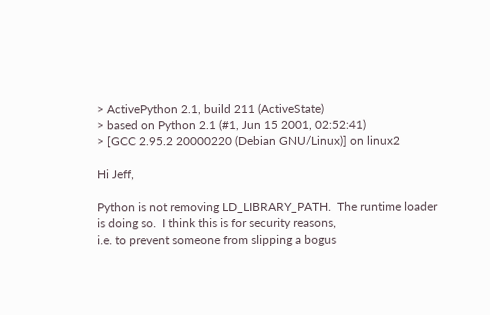> ActivePython 2.1, build 211 (ActiveState)
> based on Python 2.1 (#1, Jun 15 2001, 02:52:41)
> [GCC 2.95.2 20000220 (Debian GNU/Linux)] on linux2

Hi Jeff,

Python is not removing LD_LIBRARY_PATH.  The runtime loader is doing so.  I think this is for security reasons,
i.e. to prevent someone from slipping a bogus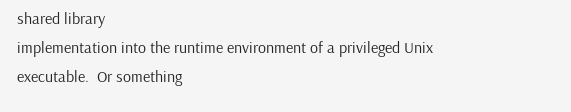shared library
implementation into the runtime environment of a privileged Unix
executable.  Or something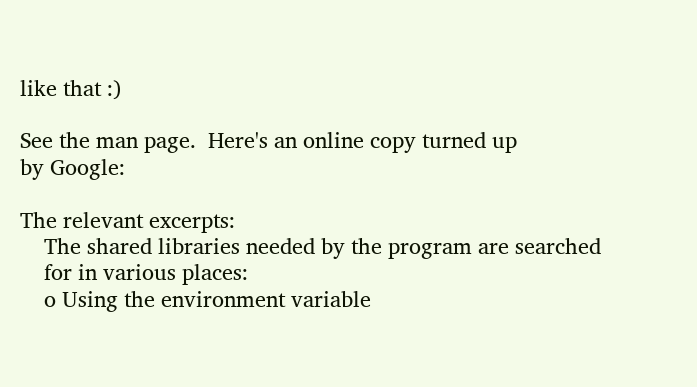like that :)

See the man page.  Here's an online copy turned up
by Google:

The relevant excerpts:
    The shared libraries needed by the program are searched
    for in various places:
    o Using the environment variable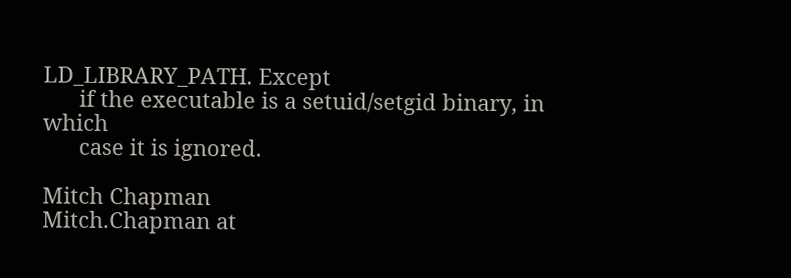LD_LIBRARY_PATH. Except
      if the executable is a setuid/setgid binary, in which
      case it is ignored.

Mitch Chapman
Mitch.Chapman at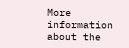More information about the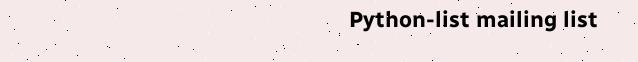Python-list mailing list